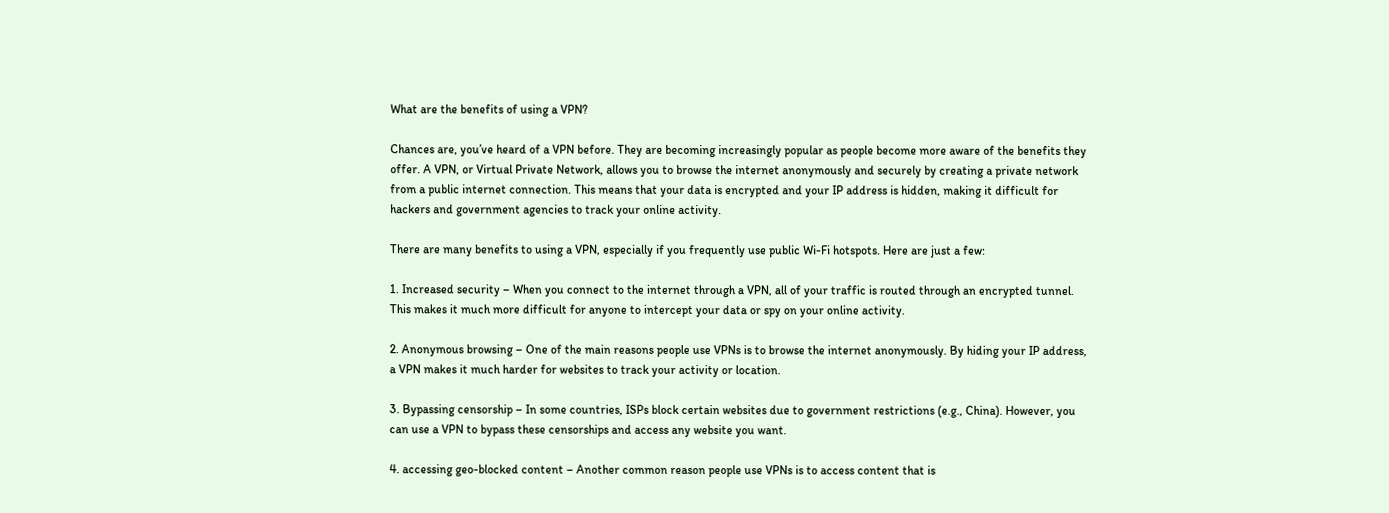What are the benefits of using a VPN?

Chances are, you’ve heard of a VPN before. They are becoming increasingly popular as people become more aware of the benefits they offer. A VPN, or Virtual Private Network, allows you to browse the internet anonymously and securely by creating a private network from a public internet connection. This means that your data is encrypted and your IP address is hidden, making it difficult for hackers and government agencies to track your online activity.

There are many benefits to using a VPN, especially if you frequently use public Wi-Fi hotspots. Here are just a few:

1. Increased security – When you connect to the internet through a VPN, all of your traffic is routed through an encrypted tunnel. This makes it much more difficult for anyone to intercept your data or spy on your online activity.

2. Anonymous browsing – One of the main reasons people use VPNs is to browse the internet anonymously. By hiding your IP address, a VPN makes it much harder for websites to track your activity or location.

3. Bypassing censorship – In some countries, ISPs block certain websites due to government restrictions (e.g., China). However, you can use a VPN to bypass these censorships and access any website you want.

4. accessing geo-blocked content – Another common reason people use VPNs is to access content that is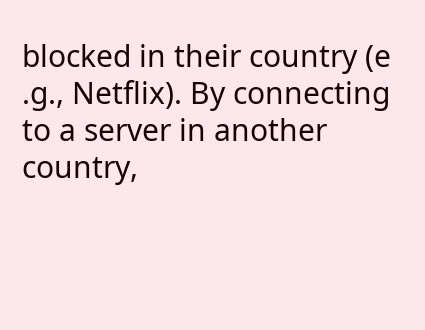blocked in their country (e .g., Netflix). By connecting to a server in another country,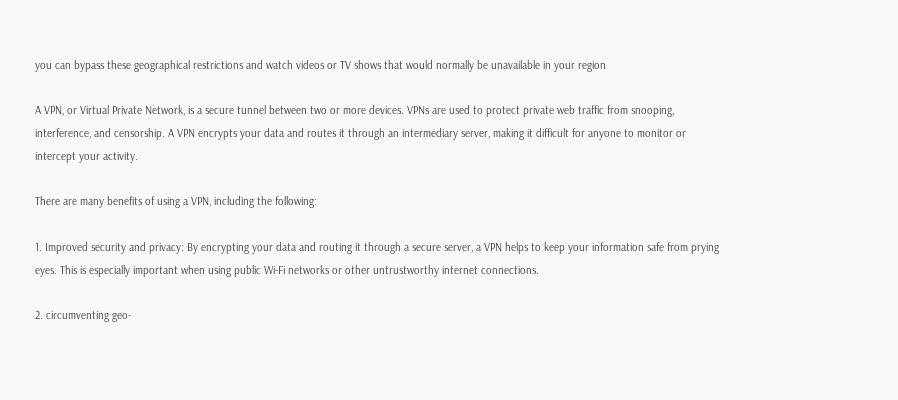you can bypass these geographical restrictions and watch videos or TV shows that would normally be unavailable in your region

A VPN, or Virtual Private Network, is a secure tunnel between two or more devices. VPNs are used to protect private web traffic from snooping, interference, and censorship. A VPN encrypts your data and routes it through an intermediary server, making it difficult for anyone to monitor or intercept your activity.

There are many benefits of using a VPN, including the following:

1. Improved security and privacy: By encrypting your data and routing it through a secure server, a VPN helps to keep your information safe from prying eyes. This is especially important when using public Wi-Fi networks or other untrustworthy internet connections.

2. circumventing geo-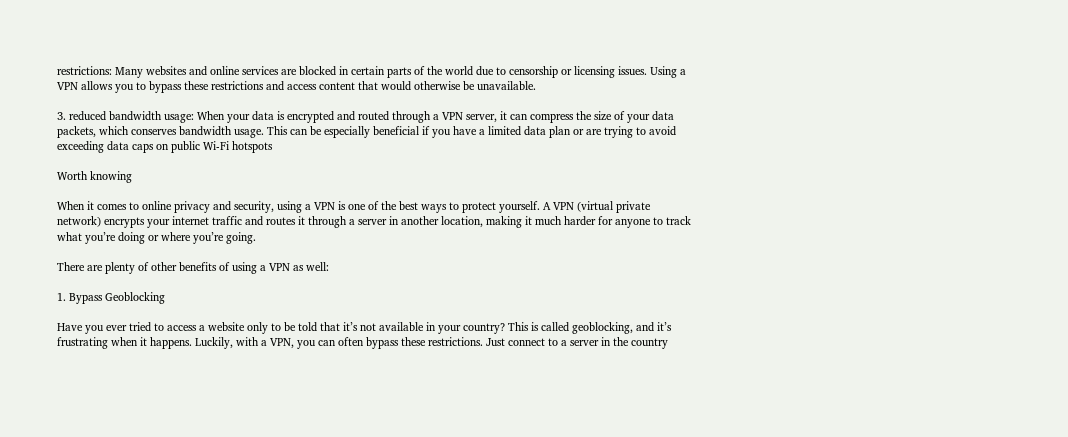restrictions: Many websites and online services are blocked in certain parts of the world due to censorship or licensing issues. Using a VPN allows you to bypass these restrictions and access content that would otherwise be unavailable.

3. reduced bandwidth usage: When your data is encrypted and routed through a VPN server, it can compress the size of your data packets, which conserves bandwidth usage. This can be especially beneficial if you have a limited data plan or are trying to avoid exceeding data caps on public Wi-Fi hotspots

Worth knowing

When it comes to online privacy and security, using a VPN is one of the best ways to protect yourself. A VPN (virtual private network) encrypts your internet traffic and routes it through a server in another location, making it much harder for anyone to track what you’re doing or where you’re going.

There are plenty of other benefits of using a VPN as well:

1. Bypass Geoblocking

Have you ever tried to access a website only to be told that it’s not available in your country? This is called geoblocking, and it’s frustrating when it happens. Luckily, with a VPN, you can often bypass these restrictions. Just connect to a server in the country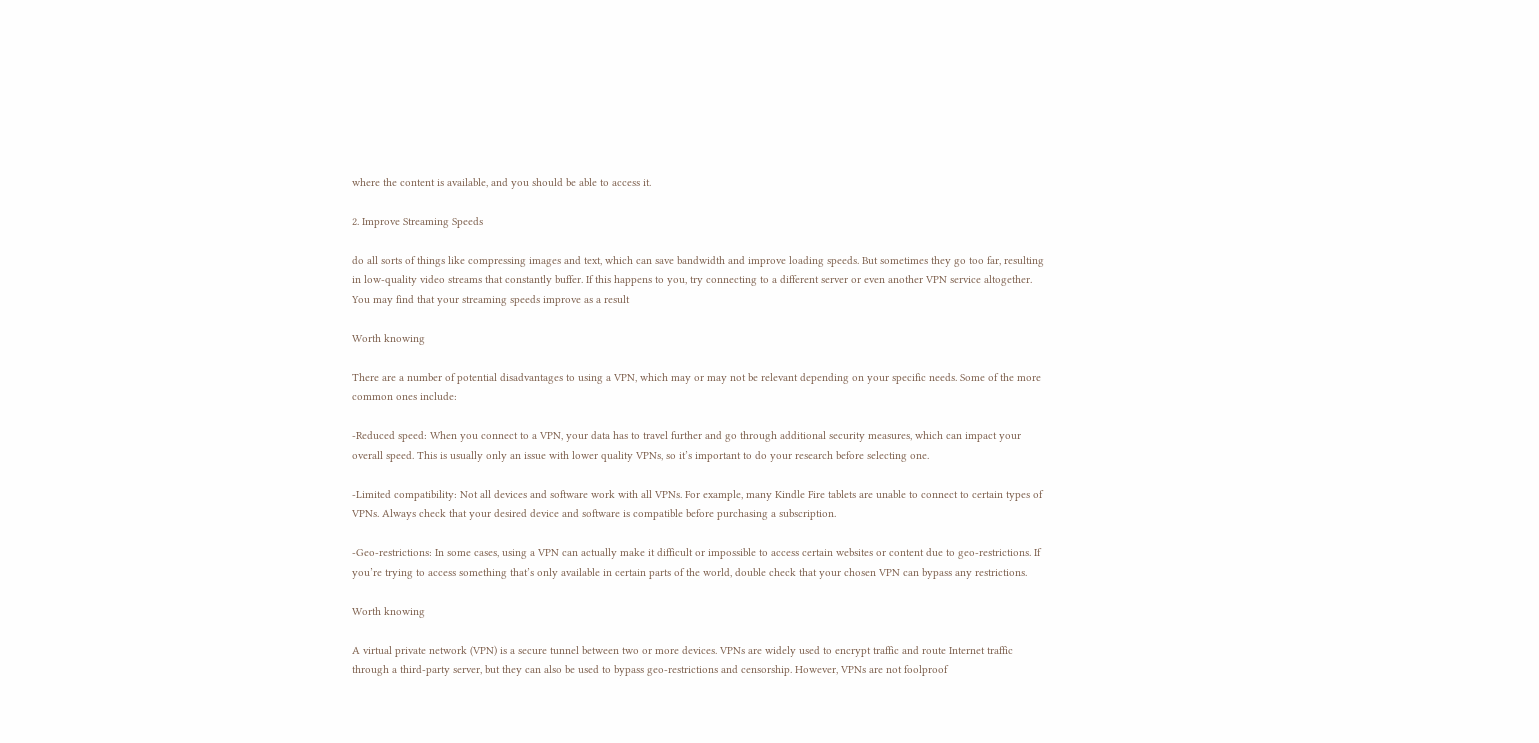where the content is available, and you should be able to access it.

2. Improve Streaming Speeds

do all sorts of things like compressing images and text, which can save bandwidth and improve loading speeds. But sometimes they go too far, resulting in low-quality video streams that constantly buffer. If this happens to you, try connecting to a different server or even another VPN service altogether. You may find that your streaming speeds improve as a result

Worth knowing

There are a number of potential disadvantages to using a VPN, which may or may not be relevant depending on your specific needs. Some of the more common ones include:

-Reduced speed: When you connect to a VPN, your data has to travel further and go through additional security measures, which can impact your overall speed. This is usually only an issue with lower quality VPNs, so it’s important to do your research before selecting one.

-Limited compatibility: Not all devices and software work with all VPNs. For example, many Kindle Fire tablets are unable to connect to certain types of VPNs. Always check that your desired device and software is compatible before purchasing a subscription.

-Geo-restrictions: In some cases, using a VPN can actually make it difficult or impossible to access certain websites or content due to geo-restrictions. If you’re trying to access something that’s only available in certain parts of the world, double check that your chosen VPN can bypass any restrictions.

Worth knowing

A virtual private network (VPN) is a secure tunnel between two or more devices. VPNs are widely used to encrypt traffic and route Internet traffic through a third-party server, but they can also be used to bypass geo-restrictions and censorship. However, VPNs are not foolproof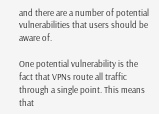and there are a number of potential vulnerabilities that users should be aware of.

One potential vulnerability is the fact that VPNs route all traffic through a single point. This means that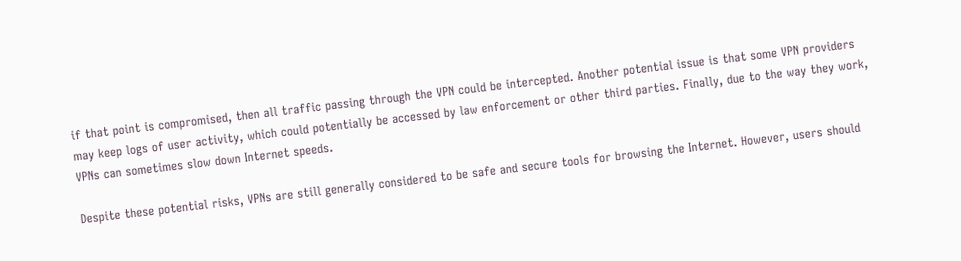if that point is compromised, then all traffic passing through the VPN could be intercepted. Another potential issue is that some VPN providers may keep logs of user activity, which could potentially be accessed by law enforcement or other third parties. Finally, due to the way they work, VPNs can sometimes slow down Internet speeds.

Despite these potential risks, VPNs are still generally considered to be safe and secure tools for browsing the Internet. However, users should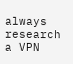always research a VPN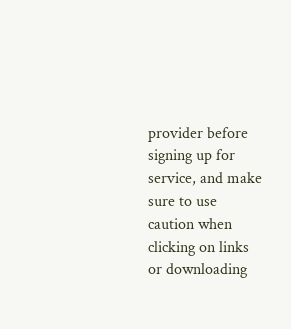provider before signing up for service, and make sure to use caution when clicking on links or downloading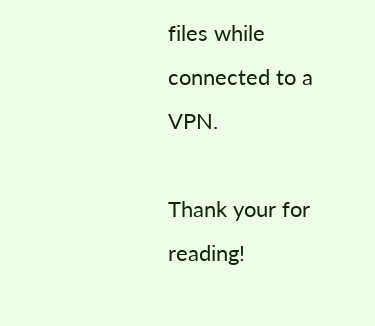files while connected to a VPN.

Thank your for reading!